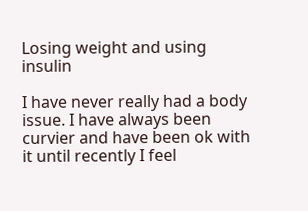Losing weight and using insulin

I have never really had a body issue. I have always been curvier and have been ok with it until recently I feel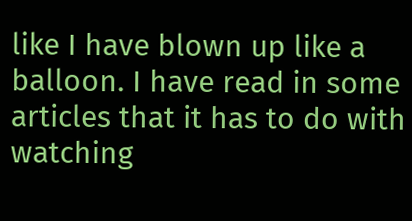like I have blown up like a balloon. I have read in some articles that it has to do with watching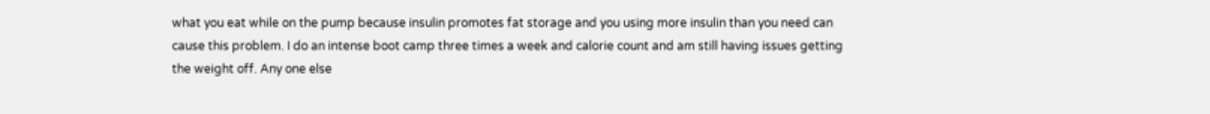what you eat while on the pump because insulin promotes fat storage and you using more insulin than you need can cause this problem. I do an intense boot camp three times a week and calorie count and am still having issues getting the weight off. Any one else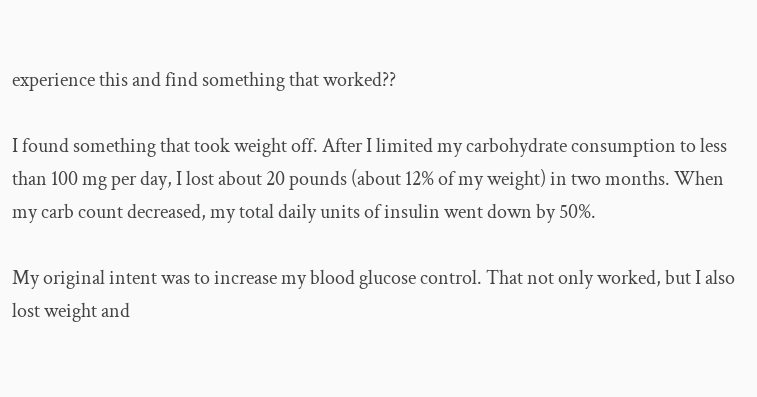experience this and find something that worked??

I found something that took weight off. After I limited my carbohydrate consumption to less than 100 mg per day, I lost about 20 pounds (about 12% of my weight) in two months. When my carb count decreased, my total daily units of insulin went down by 50%.

My original intent was to increase my blood glucose control. That not only worked, but I also lost weight and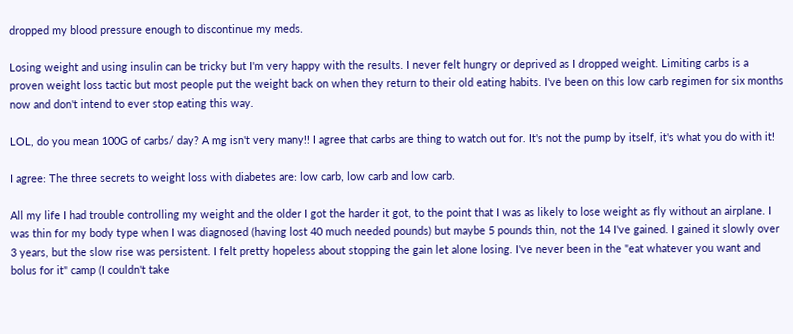dropped my blood pressure enough to discontinue my meds.

Losing weight and using insulin can be tricky but I'm very happy with the results. I never felt hungry or deprived as I dropped weight. Limiting carbs is a proven weight loss tactic but most people put the weight back on when they return to their old eating habits. I've been on this low carb regimen for six months now and don't intend to ever stop eating this way.

LOL, do you mean 100G of carbs/ day? A mg isn't very many!! I agree that carbs are thing to watch out for. It's not the pump by itself, it's what you do with it!

I agree: The three secrets to weight loss with diabetes are: low carb, low carb and low carb.

All my life I had trouble controlling my weight and the older I got the harder it got, to the point that I was as likely to lose weight as fly without an airplane. I was thin for my body type when I was diagnosed (having lost 40 much needed pounds) but maybe 5 pounds thin, not the 14 I've gained. I gained it slowly over 3 years, but the slow rise was persistent. I felt pretty hopeless about stopping the gain let alone losing. I've never been in the "eat whatever you want and bolus for it" camp (I couldn't take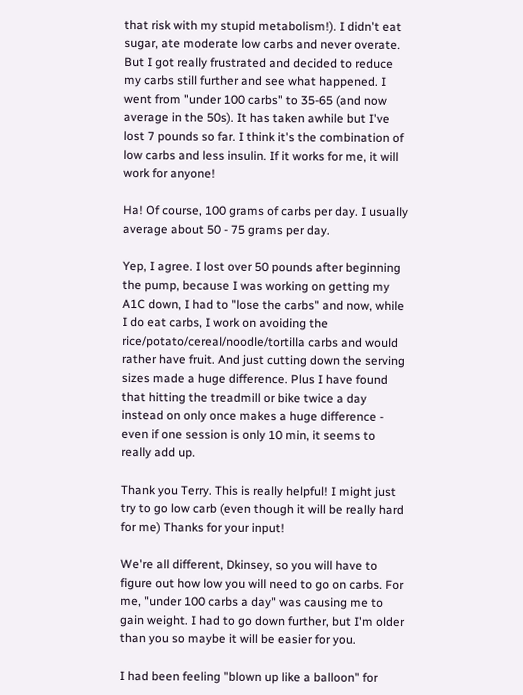that risk with my stupid metabolism!). I didn't eat sugar, ate moderate low carbs and never overate. But I got really frustrated and decided to reduce my carbs still further and see what happened. I went from "under 100 carbs" to 35-65 (and now average in the 50s). It has taken awhile but I've lost 7 pounds so far. I think it's the combination of low carbs and less insulin. If it works for me, it will work for anyone!

Ha! Of course, 100 grams of carbs per day. I usually average about 50 - 75 grams per day.

Yep, I agree. I lost over 50 pounds after beginning the pump, because I was working on getting my A1C down, I had to "lose the carbs" and now, while I do eat carbs, I work on avoiding the rice/potato/cereal/noodle/tortilla carbs and would rather have fruit. And just cutting down the serving sizes made a huge difference. Plus I have found that hitting the treadmill or bike twice a day instead on only once makes a huge difference - even if one session is only 10 min, it seems to really add up.

Thank you Terry. This is really helpful! I might just try to go low carb (even though it will be really hard for me) Thanks for your input!

We're all different, Dkinsey, so you will have to figure out how low you will need to go on carbs. For me, "under 100 carbs a day" was causing me to gain weight. I had to go down further, but I'm older than you so maybe it will be easier for you.

I had been feeling "blown up like a balloon" for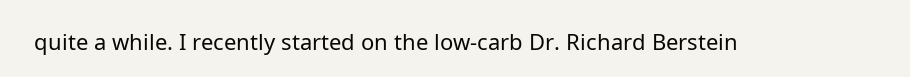quite a while. I recently started on the low-carb Dr. Richard Berstein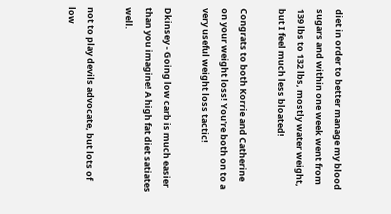diet in order to better manage my blood sugars and within one week went from 139 lbs to 132 lbs, mostly water weight, but I feel much less bloated!

Congrats to both Korrie and Catherine on your weight loss! You're both on to a very useful weight loss tactic!

Dkinsey - Going low carb is much easier than you imagine! A high fat diet satiates well.

not to play devils advocate, but lots of low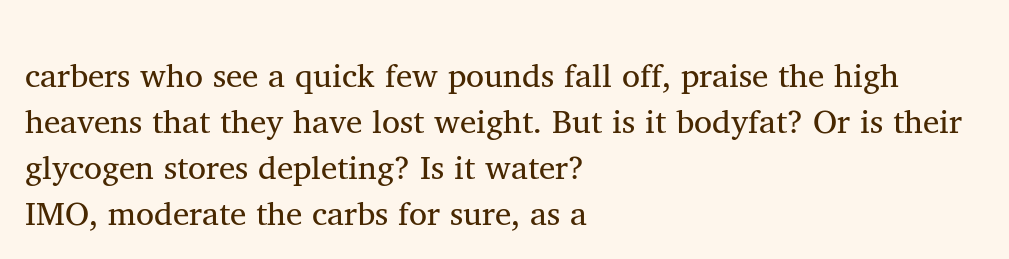carbers who see a quick few pounds fall off, praise the high heavens that they have lost weight. But is it bodyfat? Or is their glycogen stores depleting? Is it water?
IMO, moderate the carbs for sure, as a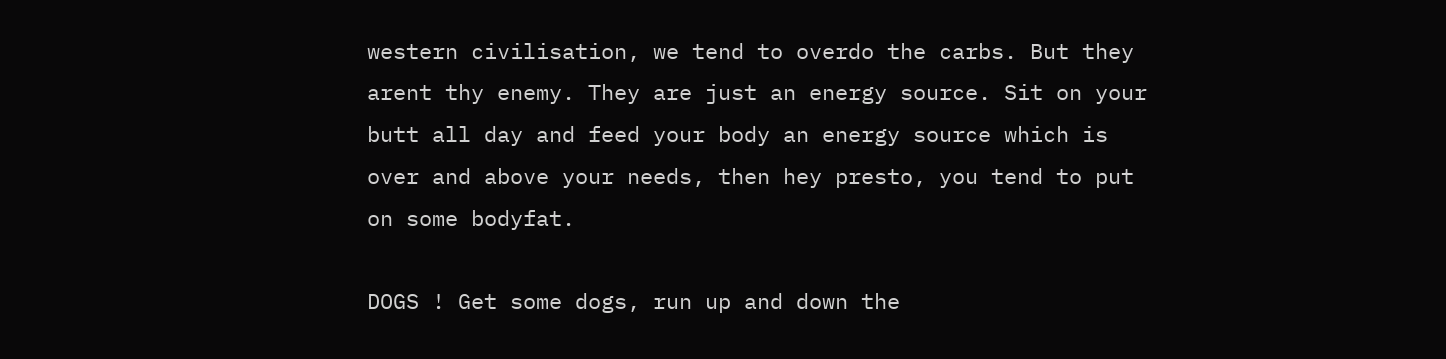western civilisation, we tend to overdo the carbs. But they arent thy enemy. They are just an energy source. Sit on your butt all day and feed your body an energy source which is over and above your needs, then hey presto, you tend to put on some bodyfat.

DOGS ! Get some dogs, run up and down the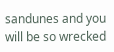sandunes and you will be so wrecked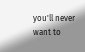you'll never want to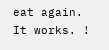eat again. It works. !